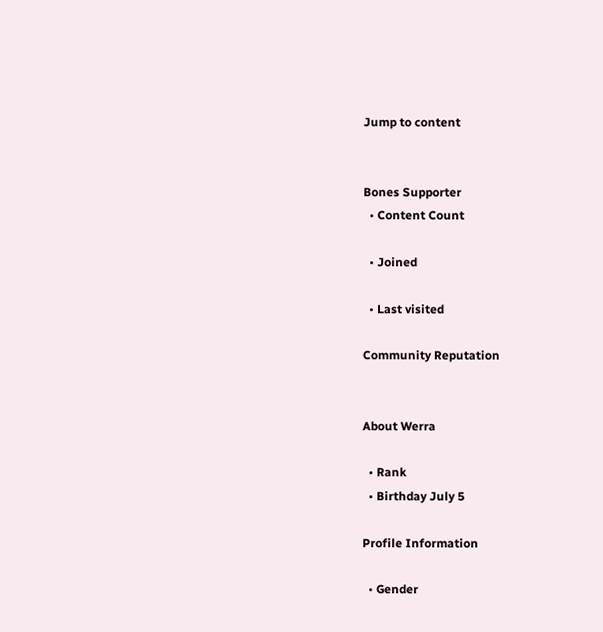Jump to content


Bones Supporter
  • Content Count

  • Joined

  • Last visited

Community Reputation


About Werra

  • Rank
  • Birthday July 5

Profile Information

  • Gender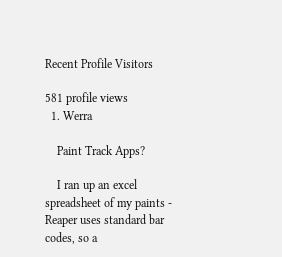Recent Profile Visitors

581 profile views
  1. Werra

    Paint Track Apps?

    I ran up an excel spreadsheet of my paints - Reaper uses standard bar codes, so a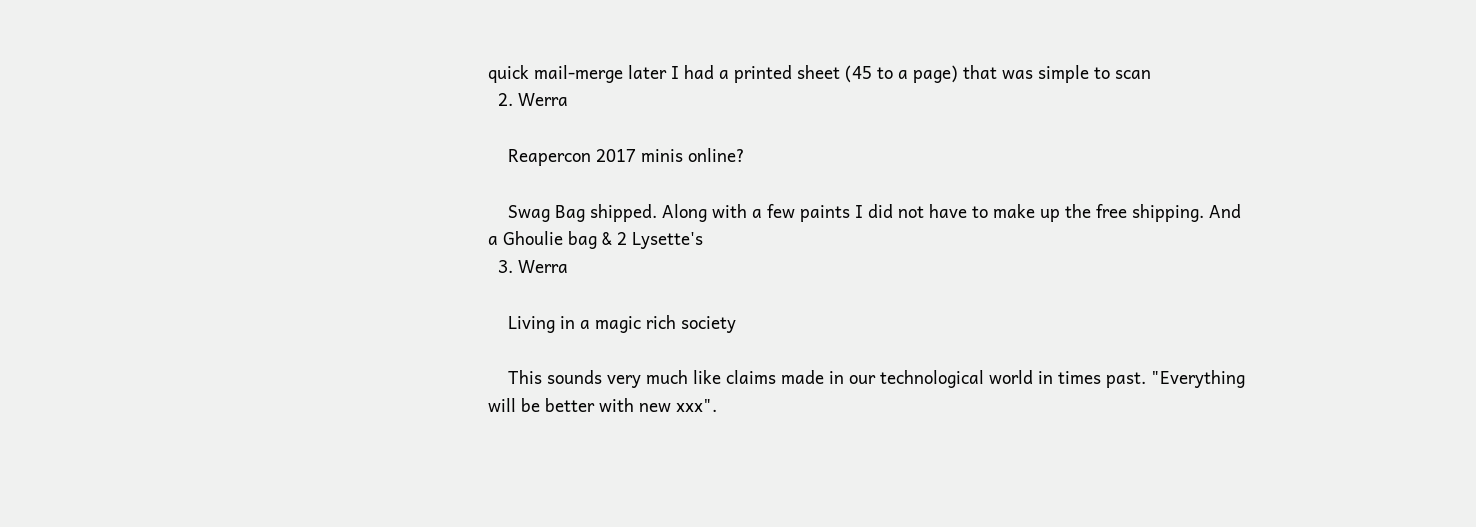quick mail-merge later I had a printed sheet (45 to a page) that was simple to scan
  2. Werra

    Reapercon 2017 minis online?

    Swag Bag shipped. Along with a few paints I did not have to make up the free shipping. And a Ghoulie bag & 2 Lysette's
  3. Werra

    Living in a magic rich society

    This sounds very much like claims made in our technological world in times past. "Everything will be better with new xxx".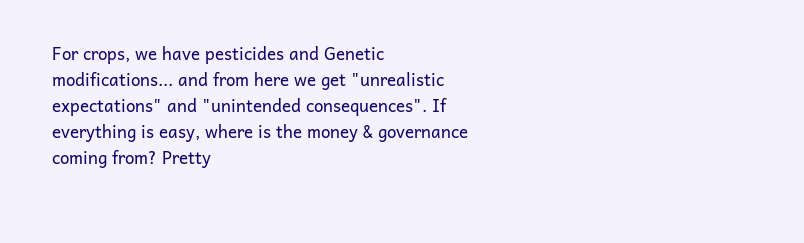For crops, we have pesticides and Genetic modifications... and from here we get "unrealistic expectations" and "unintended consequences". If everything is easy, where is the money & governance coming from? Pretty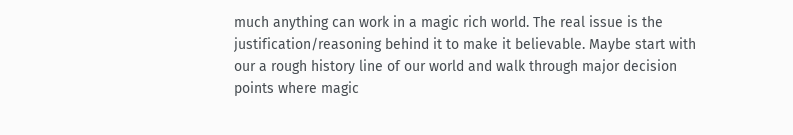much anything can work in a magic rich world. The real issue is the justification/reasoning behind it to make it believable. Maybe start with our a rough history line of our world and walk through major decision points where magic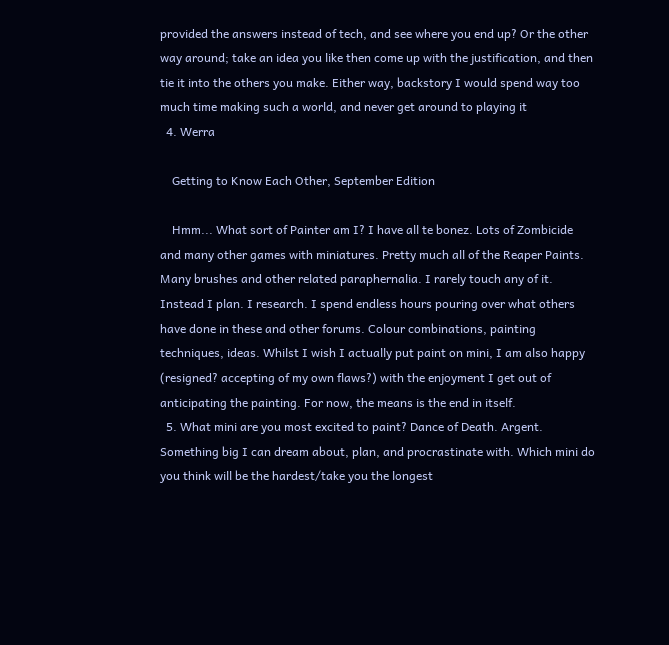provided the answers instead of tech, and see where you end up? Or the other way around; take an idea you like then come up with the justification, and then tie it into the others you make. Either way, backstory I would spend way too much time making such a world, and never get around to playing it
  4. Werra

    Getting to Know Each Other, September Edition

    Hmm... What sort of Painter am I? I have all te bonez. Lots of Zombicide and many other games with miniatures. Pretty much all of the Reaper Paints. Many brushes and other related paraphernalia. I rarely touch any of it. Instead I plan. I research. I spend endless hours pouring over what others have done in these and other forums. Colour combinations, painting techniques, ideas. Whilst I wish I actually put paint on mini, I am also happy (resigned? accepting of my own flaws?) with the enjoyment I get out of anticipating the painting. For now, the means is the end in itself.
  5. What mini are you most excited to paint? Dance of Death. Argent. Something big I can dream about, plan, and procrastinate with. Which mini do you think will be the hardest/take you the longest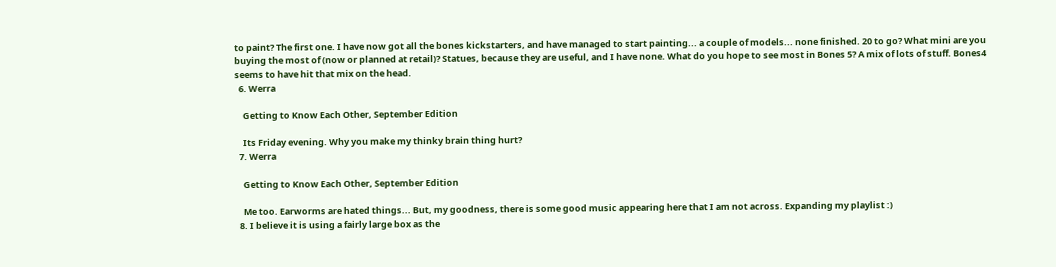to paint? The first one. I have now got all the bones kickstarters, and have managed to start painting... a couple of models... none finished. 20 to go? What mini are you buying the most of (now or planned at retail)? Statues, because they are useful, and I have none. What do you hope to see most in Bones 5? A mix of lots of stuff. Bones4 seems to have hit that mix on the head.
  6. Werra

    Getting to Know Each Other, September Edition

    Its Friday evening. Why you make my thinky brain thing hurt?
  7. Werra

    Getting to Know Each Other, September Edition

    Me too. Earworms are hated things... But, my goodness, there is some good music appearing here that I am not across. Expanding my playlist :)
  8. I believe it is using a fairly large box as the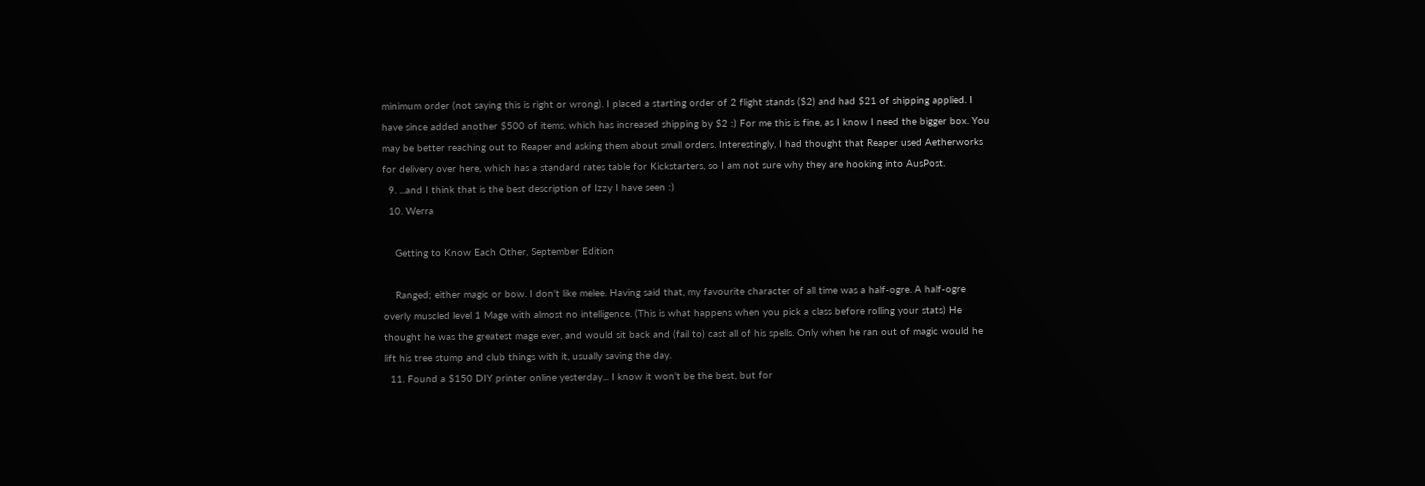minimum order (not saying this is right or wrong). I placed a starting order of 2 flight stands ($2) and had $21 of shipping applied. I have since added another $500 of items, which has increased shipping by $2 :) For me this is fine, as I know I need the bigger box. You may be better reaching out to Reaper and asking them about small orders. Interestingly, I had thought that Reaper used Aetherworks for delivery over here, which has a standard rates table for Kickstarters, so I am not sure why they are hooking into AusPost.
  9. ...and I think that is the best description of Izzy I have seen :)
  10. Werra

    Getting to Know Each Other, September Edition

    Ranged; either magic or bow. I don't like melee. Having said that, my favourite character of all time was a half-ogre. A half-ogre overly muscled level 1 Mage with almost no intelligence. (This is what happens when you pick a class before rolling your stats) He thought he was the greatest mage ever, and would sit back and (fail to) cast all of his spells. Only when he ran out of magic would he lift his tree stump and club things with it, usually saving the day.
  11. Found a $150 DIY printer online yesterday... I know it won't be the best, but for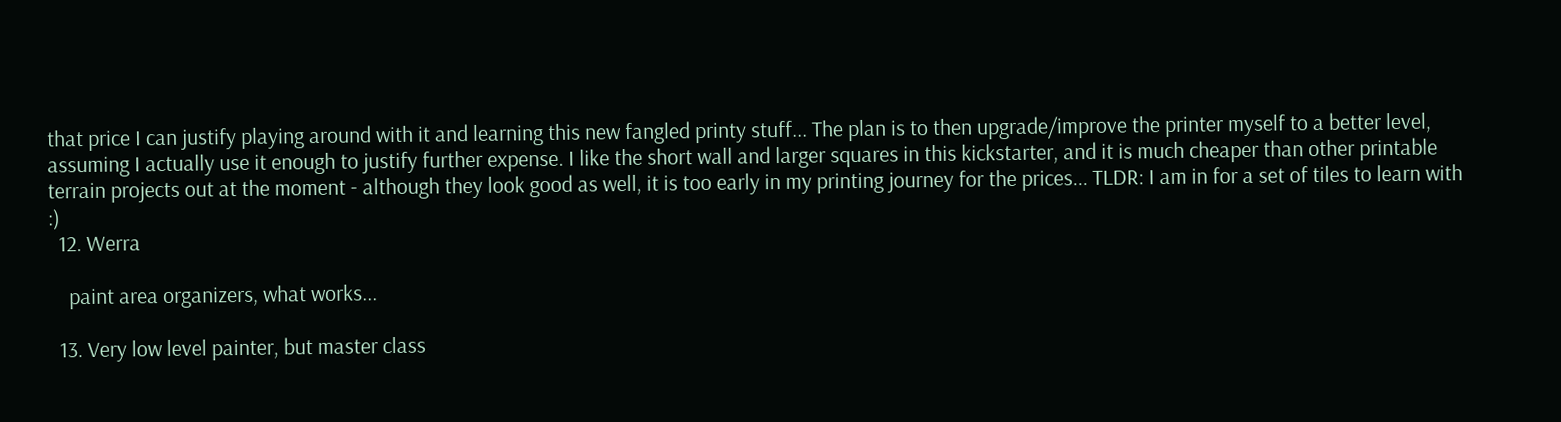that price I can justify playing around with it and learning this new fangled printy stuff... The plan is to then upgrade/improve the printer myself to a better level, assuming I actually use it enough to justify further expense. I like the short wall and larger squares in this kickstarter, and it is much cheaper than other printable terrain projects out at the moment - although they look good as well, it is too early in my printing journey for the prices... TLDR: I am in for a set of tiles to learn with :)
  12. Werra

    paint area organizers, what works...

  13. Very low level painter, but master class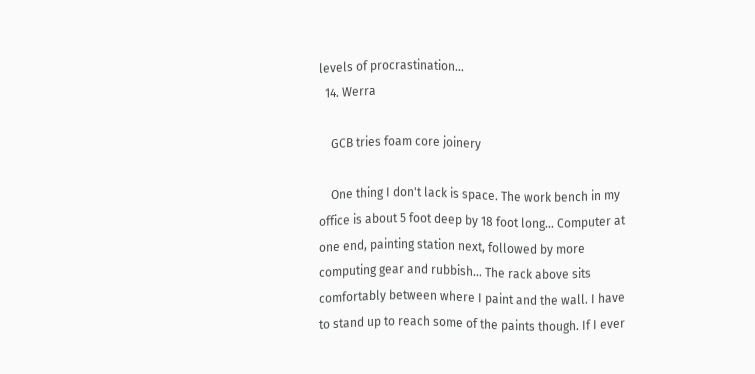levels of procrastination...
  14. Werra

    GCB tries foam core joinery

    One thing I don't lack is space. The work bench in my office is about 5 foot deep by 18 foot long... Computer at one end, painting station next, followed by more computing gear and rubbish... The rack above sits comfortably between where I paint and the wall. I have to stand up to reach some of the paints though. If I ever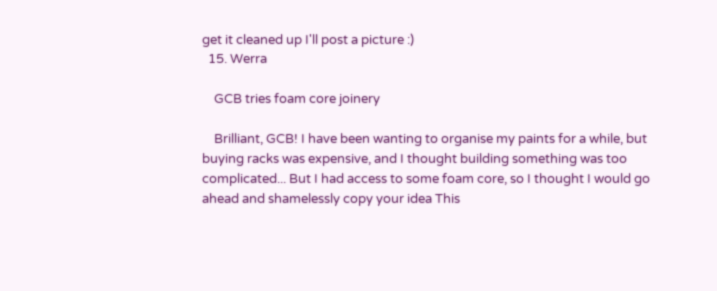get it cleaned up I'll post a picture :)
  15. Werra

    GCB tries foam core joinery

    Brilliant, GCB! I have been wanting to organise my paints for a while, but buying racks was expensive, and I thought building something was too complicated... But I had access to some foam core, so I thought I would go ahead and shamelessly copy your idea This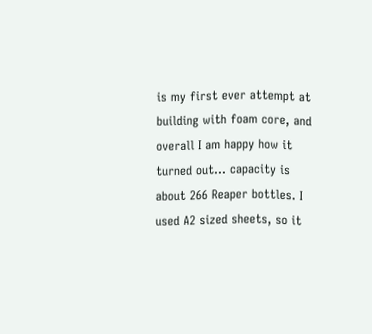is my first ever attempt at building with foam core, and overall I am happy how it turned out... capacity is about 266 Reaper bottles. I used A2 sized sheets, so it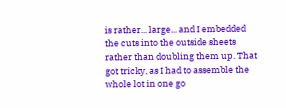is rather... large... and I embedded the cuts into the outside sheets rather than doubling them up. That got tricky, as I had to assemble the whole lot in one go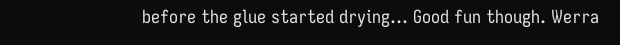before the glue started drying... Good fun though. Werra